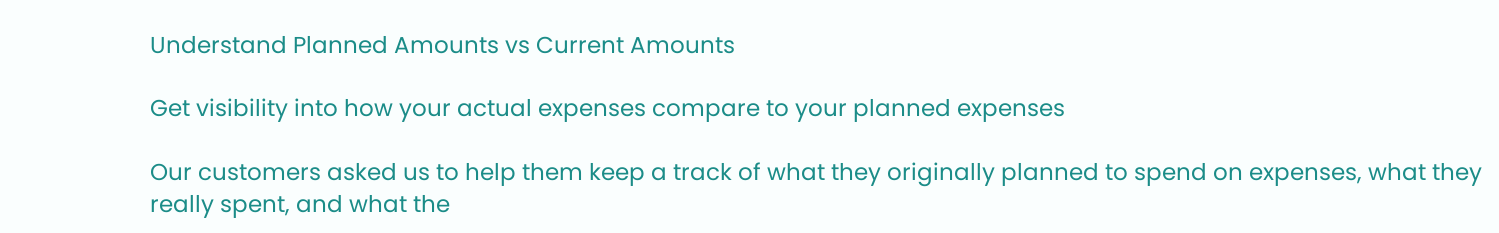Understand Planned Amounts vs Current Amounts

Get visibility into how your actual expenses compare to your planned expenses

Our customers asked us to help them keep a track of what they originally planned to spend on expenses, what they really spent, and what the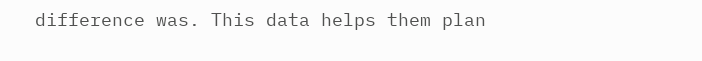difference was. This data helps them plan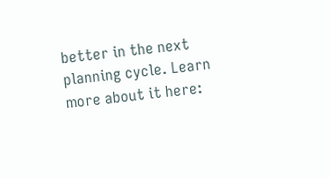better in the next planning cycle. Learn more about it here: